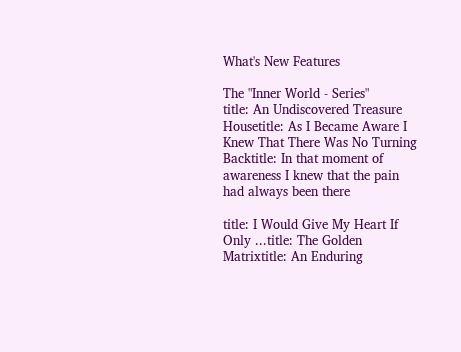What's New Features

The "Inner World - Series"
title: An Undiscovered Treasure Housetitle: As I Became Aware I Knew That There Was No Turning Backtitle: In that moment of awareness I knew that the pain had always been there

title: I Would Give My Heart If Only ...title: The Golden Matrixtitle: An Enduring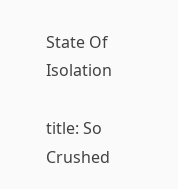State Of Isolation

title: So Crushed